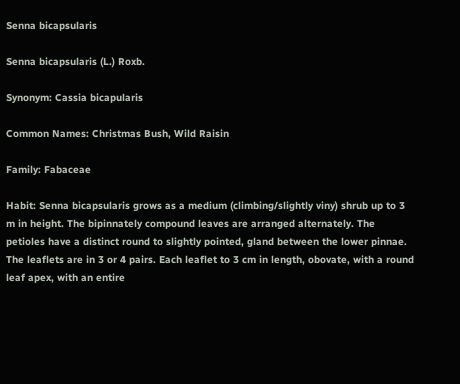Senna bicapsularis

Senna bicapsularis (L.) Roxb.

Synonym: Cassia bicapularis

Common Names: Christmas Bush, Wild Raisin

Family: Fabaceae

Habit: Senna bicapsularis grows as a medium (climbing/slightly viny) shrub up to 3 m in height. The bipinnately compound leaves are arranged alternately. The petioles have a distinct round to slightly pointed, gland between the lower pinnae. The leaflets are in 3 or 4 pairs. Each leaflet to 3 cm in length, obovate, with a round leaf apex, with an entire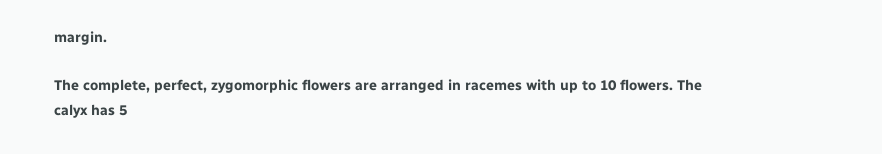margin.

The complete, perfect, zygomorphic flowers are arranged in racemes with up to 10 flowers. The calyx has 5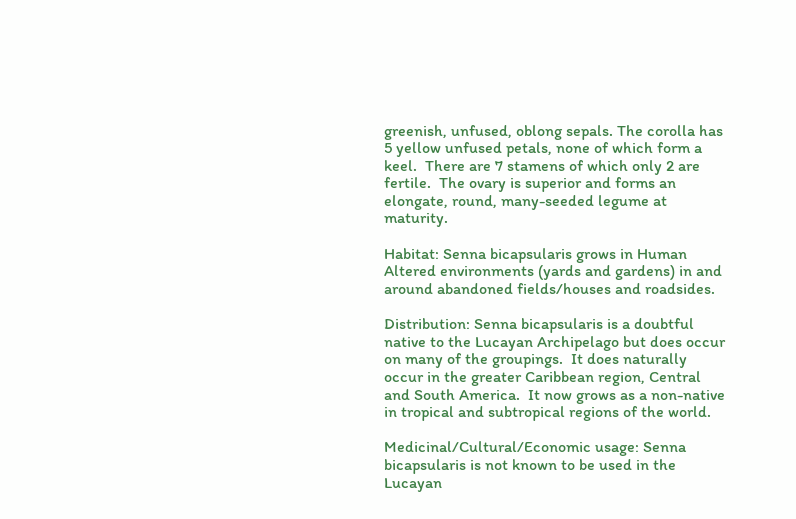greenish, unfused, oblong sepals. The corolla has 5 yellow unfused petals, none of which form a keel.  There are 7 stamens of which only 2 are fertile.  The ovary is superior and forms an elongate, round, many-seeded legume at maturity.

Habitat: Senna bicapsularis grows in Human Altered environments (yards and gardens) in and around abandoned fields/houses and roadsides.

Distribution: Senna bicapsularis is a doubtful native to the Lucayan Archipelago but does occur on many of the groupings.  It does naturally occur in the greater Caribbean region, Central and South America.  It now grows as a non-native in tropical and subtropical regions of the world.

Medicinal/Cultural/Economic usage: Senna bicapsularis is not known to be used in the Lucayan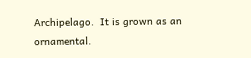Archipelago.  It is grown as an ornamental.